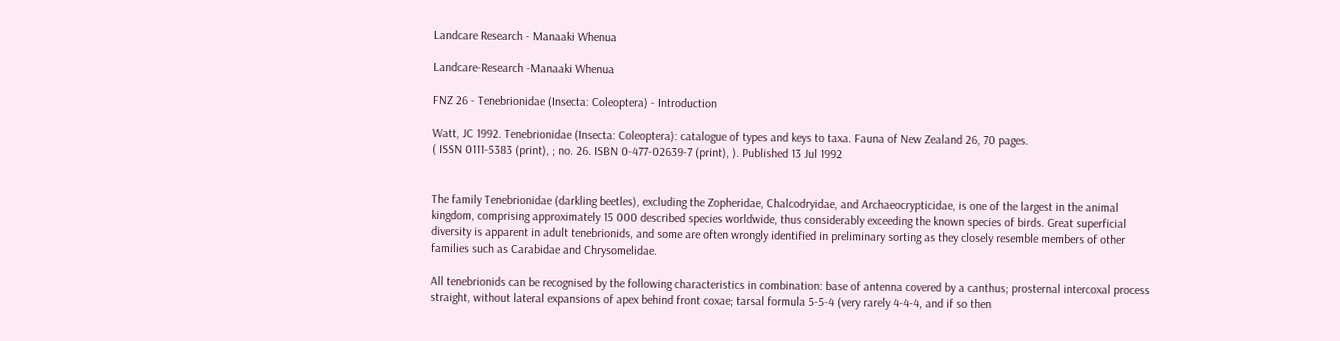Landcare Research - Manaaki Whenua

Landcare-Research -Manaaki Whenua

FNZ 26 - Tenebrionidae (Insecta: Coleoptera) - Introduction

Watt, JC 1992. Tenebrionidae (Insecta: Coleoptera): catalogue of types and keys to taxa. Fauna of New Zealand 26, 70 pages.
( ISSN 0111-5383 (print), ; no. 26. ISBN 0-477-02639-7 (print), ). Published 13 Jul 1992


The family Tenebrionidae (darkling beetles), excluding the Zopheridae, Chalcodryidae, and Archaeocrypticidae, is one of the largest in the animal kingdom, comprising approximately 15 000 described species worldwide, thus considerably exceeding the known species of birds. Great superficial diversity is apparent in adult tenebrionids, and some are often wrongly identified in preliminary sorting as they closely resemble members of other families such as Carabidae and Chrysomelidae.

All tenebrionids can be recognised by the following characteristics in combination: base of antenna covered by a canthus; prosternal intercoxal process straight, without lateral expansions of apex behind front coxae; tarsal formula 5-5-4 (very rarely 4-4-4, and if so then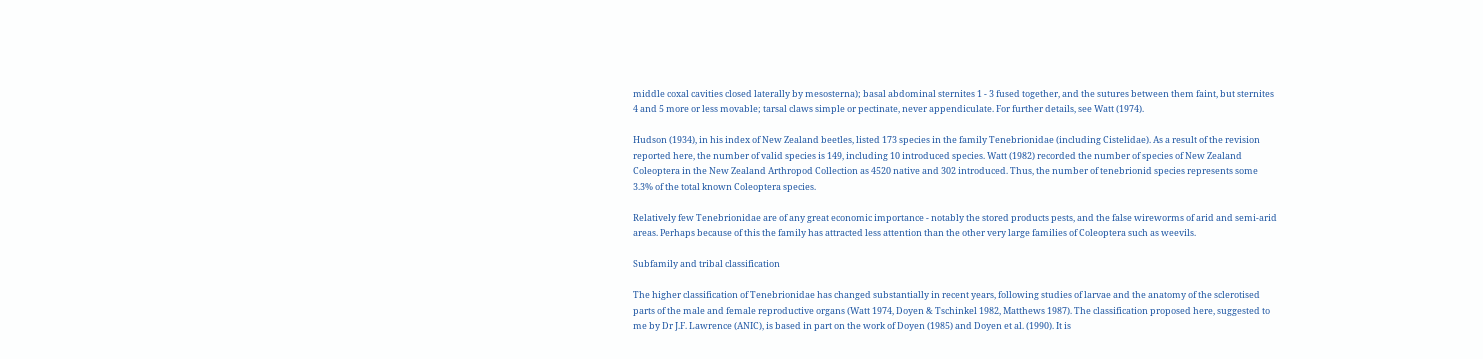middle coxal cavities closed laterally by mesosterna); basal abdominal sternites 1 - 3 fused together, and the sutures between them faint, but sternites 4 and 5 more or less movable; tarsal claws simple or pectinate, never appendiculate. For further details, see Watt (1974).

Hudson (1934), in his index of New Zealand beetles, listed 173 species in the family Tenebrionidae (including Cistelidae). As a result of the revision reported here, the number of valid species is 149, including 10 introduced species. Watt (1982) recorded the number of species of New Zealand Coleoptera in the New Zealand Arthropod Collection as 4520 native and 302 introduced. Thus, the number of tenebrionid species represents some 3.3% of the total known Coleoptera species.

Relatively few Tenebrionidae are of any great economic importance - notably the stored products pests, and the false wireworms of arid and semi-arid areas. Perhaps because of this the family has attracted less attention than the other very large families of Coleoptera such as weevils.

Subfamily and tribal classification

The higher classification of Tenebrionidae has changed substantially in recent years, following studies of larvae and the anatomy of the sclerotised parts of the male and female reproductive organs (Watt 1974, Doyen & Tschinkel 1982, Matthews 1987). The classification proposed here, suggested to me by Dr J.F. Lawrence (ANIC), is based in part on the work of Doyen (1985) and Doyen et al. (1990). It is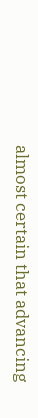almost certain that advancing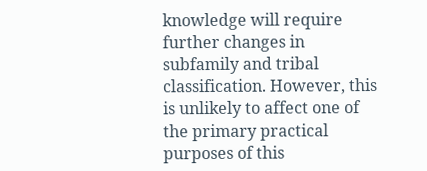knowledge will require further changes in subfamily and tribal classification. However, this is unlikely to affect one of the primary practical purposes of this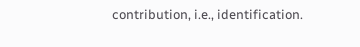contribution, i.e., identification.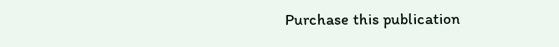Purchase this publication